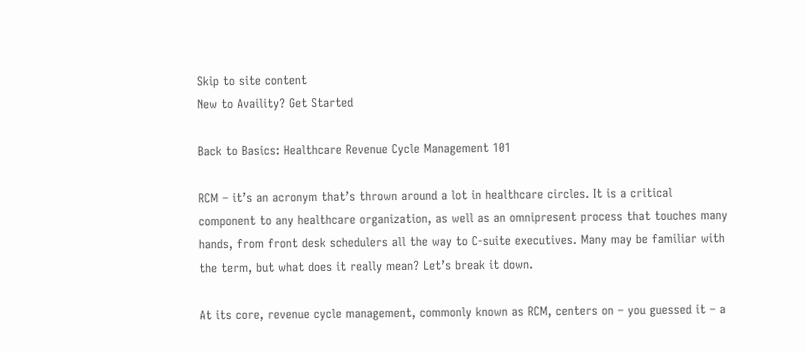Skip to site content
New to Availity? Get Started

Back to Basics: Healthcare Revenue Cycle Management 101

RCM – it’s an acronym that’s thrown around a lot in healthcare circles. It is a critical component to any healthcare organization, as well as an omnipresent process that touches many hands, from front desk schedulers all the way to C-suite executives. Many may be familiar with the term, but what does it really mean? Let’s break it down.

At its core, revenue cycle management, commonly known as RCM, centers on – you guessed it – a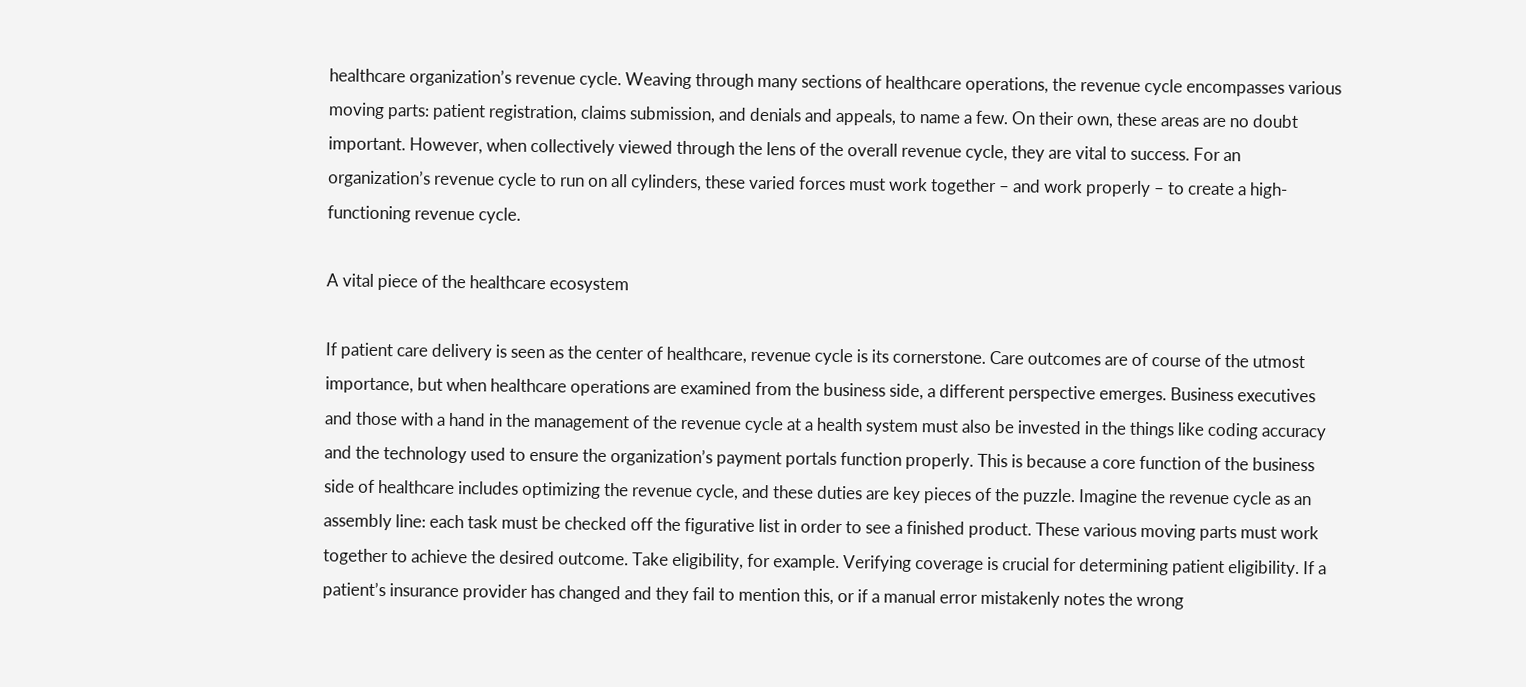healthcare organization’s revenue cycle. Weaving through many sections of healthcare operations, the revenue cycle encompasses various moving parts: patient registration, claims submission, and denials and appeals, to name a few. On their own, these areas are no doubt important. However, when collectively viewed through the lens of the overall revenue cycle, they are vital to success. For an organization’s revenue cycle to run on all cylinders, these varied forces must work together – and work properly – to create a high-functioning revenue cycle.

A vital piece of the healthcare ecosystem

If patient care delivery is seen as the center of healthcare, revenue cycle is its cornerstone. Care outcomes are of course of the utmost importance, but when healthcare operations are examined from the business side, a different perspective emerges. Business executives and those with a hand in the management of the revenue cycle at a health system must also be invested in the things like coding accuracy and the technology used to ensure the organization’s payment portals function properly. This is because a core function of the business side of healthcare includes optimizing the revenue cycle, and these duties are key pieces of the puzzle. Imagine the revenue cycle as an assembly line: each task must be checked off the figurative list in order to see a finished product. These various moving parts must work together to achieve the desired outcome. Take eligibility, for example. Verifying coverage is crucial for determining patient eligibility. If a patient’s insurance provider has changed and they fail to mention this, or if a manual error mistakenly notes the wrong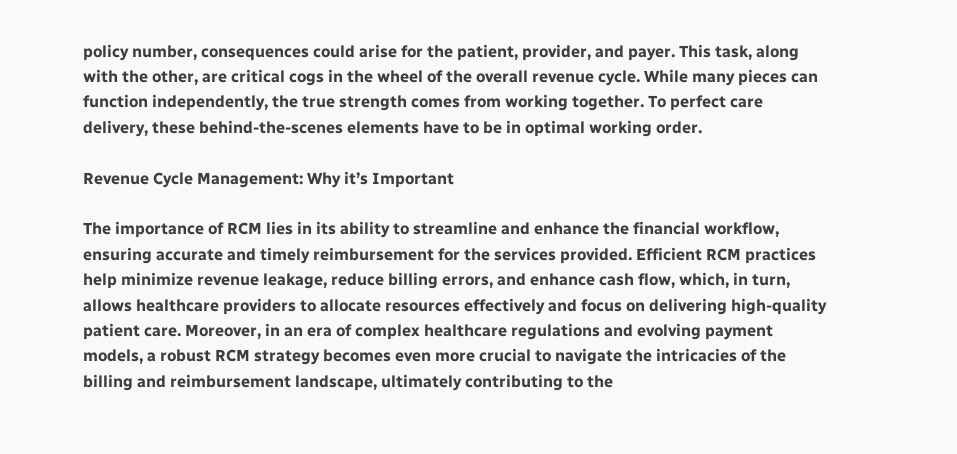policy number, consequences could arise for the patient, provider, and payer. This task, along with the other, are critical cogs in the wheel of the overall revenue cycle. While many pieces can function independently, the true strength comes from working together. To perfect care delivery, these behind-the-scenes elements have to be in optimal working order.

Revenue Cycle Management: Why it’s Important

The importance of RCM lies in its ability to streamline and enhance the financial workflow, ensuring accurate and timely reimbursement for the services provided. Efficient RCM practices help minimize revenue leakage, reduce billing errors, and enhance cash flow, which, in turn, allows healthcare providers to allocate resources effectively and focus on delivering high-quality patient care. Moreover, in an era of complex healthcare regulations and evolving payment models, a robust RCM strategy becomes even more crucial to navigate the intricacies of the billing and reimbursement landscape, ultimately contributing to the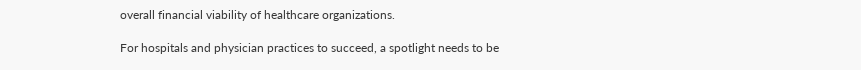overall financial viability of healthcare organizations.

For hospitals and physician practices to succeed, a spotlight needs to be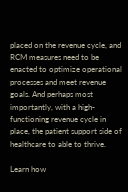placed on the revenue cycle, and RCM measures need to be enacted to optimize operational processes and meet revenue goals. And perhaps most importantly, with a high-functioning revenue cycle in place, the patient support side of healthcare to able to thrive.

Learn how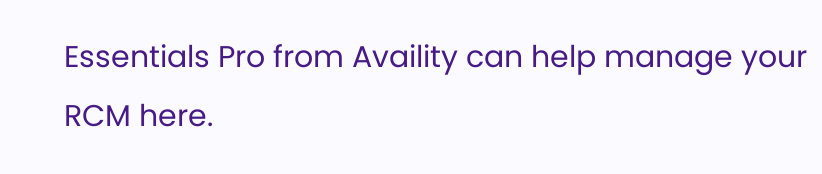Essentials Pro from Availity can help manage your RCM here.